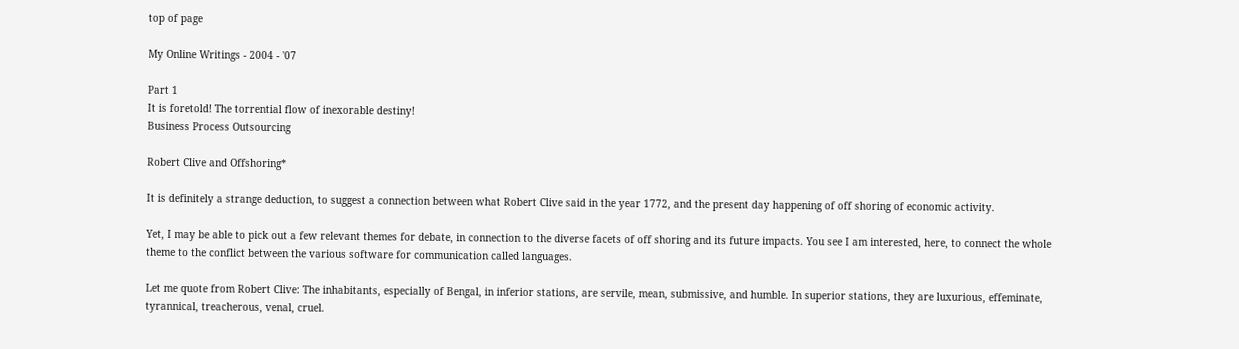top of page

My Online Writings - 2004 - '07

Part 1
It is foretold! The torrential flow of inexorable destiny!
Business Process Outsourcing

Robert Clive and Offshoring*

It is definitely a strange deduction, to suggest a connection between what Robert Clive said in the year 1772, and the present day happening of off shoring of economic activity.

Yet, I may be able to pick out a few relevant themes for debate, in connection to the diverse facets of off shoring and its future impacts. You see I am interested, here, to connect the whole theme to the conflict between the various software for communication called languages.

Let me quote from Robert Clive: The inhabitants, especially of Bengal, in inferior stations, are servile, mean, submissive, and humble. In superior stations, they are luxurious, effeminate, tyrannical, treacherous, venal, cruel.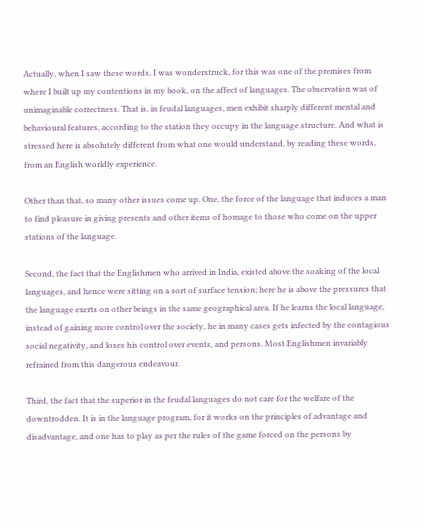Actually, when I saw these words, I was wonderstruck, for this was one of the premises from where I built up my contentions in my book, on the affect of languages. The observation was of unimaginable correctness. That is, in feudal languages, men exhibit sharply different mental and behavioural features, according to the station they occupy in the language structure. And what is stressed here is absolutely different from what one would understand, by reading these words, from an English worldly experience.

Other than that, so many other issues come up. One, the force of the language that induces a man to find pleasure in giving presents and other items of homage to those who come on the upper stations of the language.

Second, the fact that the Englishmen who arrived in India, existed above the soaking of the local languages, and hence were sitting on a sort of surface tension; here he is above the pressures that the language exerts on other beings in the same geographical area. If he learns the local language, instead of gaining more control over the society, he in many cases gets infected by the contagious social negativity, and loses his control over events, and persons. Most Englishmen invariably refrained from this dangerous endeavour.

Third, the fact that the superior in the feudal languages do not care for the welfare of the downtrodden. It is in the language program, for it works on the principles of advantage and disadvantage, and one has to play as per the rules of the game forced on the persons by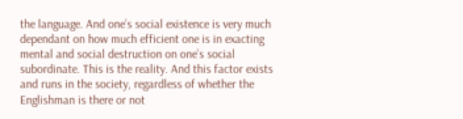the language. And one’s social existence is very much dependant on how much efficient one is in exacting mental and social destruction on one’s social subordinate. This is the reality. And this factor exists and runs in the society, regardless of whether the Englishman is there or not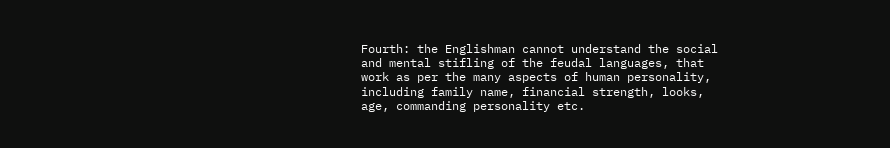Fourth: the Englishman cannot understand the social and mental stifling of the feudal languages, that work as per the many aspects of human personality, including family name, financial strength, looks, age, commanding personality etc.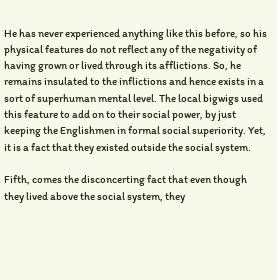He has never experienced anything like this before, so his physical features do not reflect any of the negativity of having grown or lived through its afflictions. So, he remains insulated to the inflictions and hence exists in a sort of superhuman mental level. The local bigwigs used this feature to add on to their social power, by just keeping the Englishmen in formal social superiority. Yet, it is a fact that they existed outside the social system.

Fifth, comes the disconcerting fact that even though they lived above the social system, they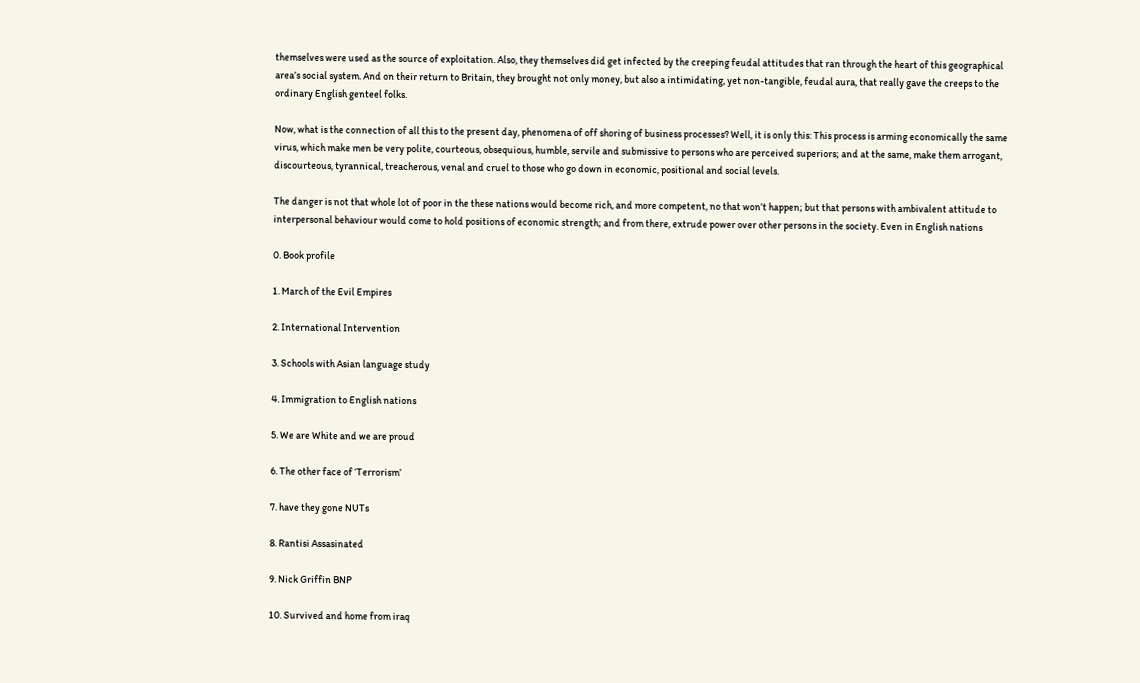themselves were used as the source of exploitation. Also, they themselves did get infected by the creeping feudal attitudes that ran through the heart of this geographical area’s social system. And on their return to Britain, they brought not only money, but also a intimidating, yet non-tangible, feudal aura, that really gave the creeps to the ordinary English genteel folks.

Now, what is the connection of all this to the present day, phenomena of off shoring of business processes? Well, it is only this: This process is arming economically the same virus, which make men be very polite, courteous, obsequious, humble, servile and submissive to persons who are perceived superiors; and at the same, make them arrogant, discourteous, tyrannical, treacherous, venal and cruel to those who go down in economic, positional and social levels.

The danger is not that whole lot of poor in the these nations would become rich, and more competent, no that won’t happen; but that persons with ambivalent attitude to interpersonal behaviour would come to hold positions of economic strength; and from there, extrude power over other persons in the society. Even in English nations

0. Book profile

1. March of the Evil Empires

2. International Intervention

3. Schools with Asian language study

4. Immigration to English nations

5. We are White and we are proud

6. The other face of ‘Terrorism’

7. have they gone NUTs

8. Rantisi Assasinated

9. Nick Griffin BNP

10. Survived and home from iraq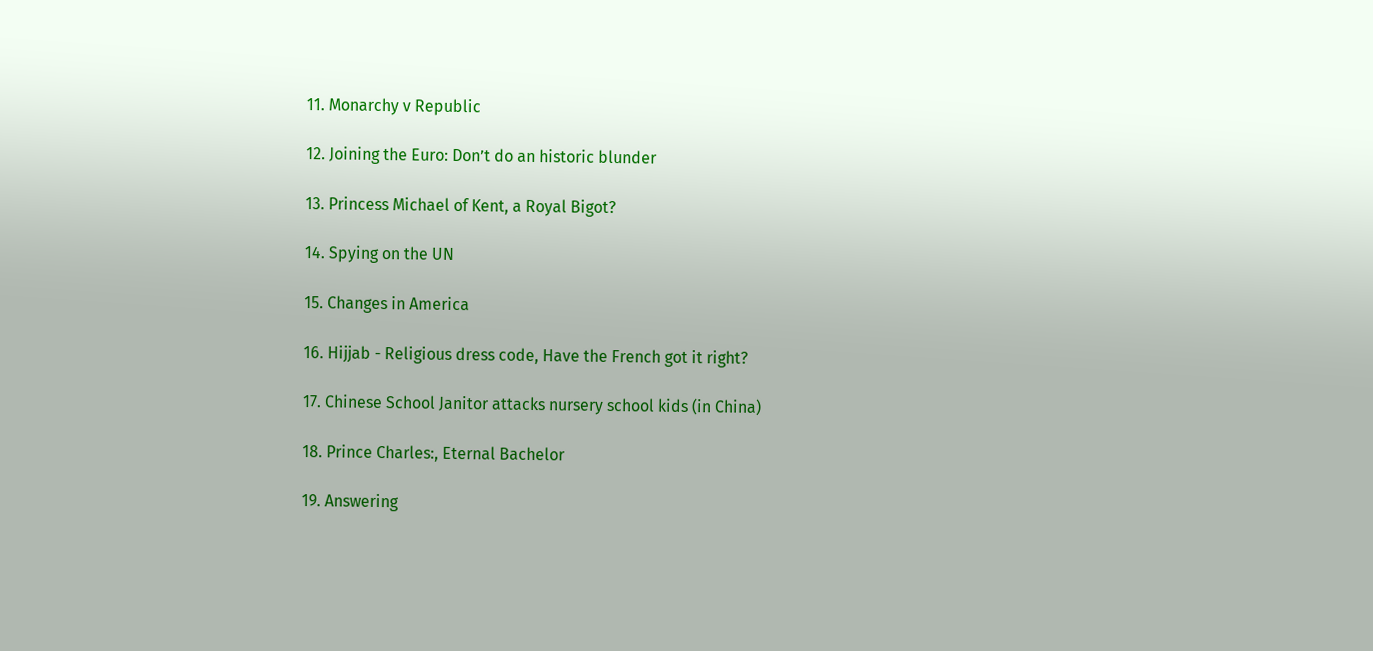11. Monarchy v Republic

12. Joining the Euro: Don’t do an historic blunder

13. Princess Michael of Kent, a Royal Bigot?

14. Spying on the UN

15. Changes in America

16. Hijjab - Religious dress code, Have the French got it right?

17. Chinese School Janitor attacks nursery school kids (in China)

18. Prince Charles:, Eternal Bachelor

19. Answering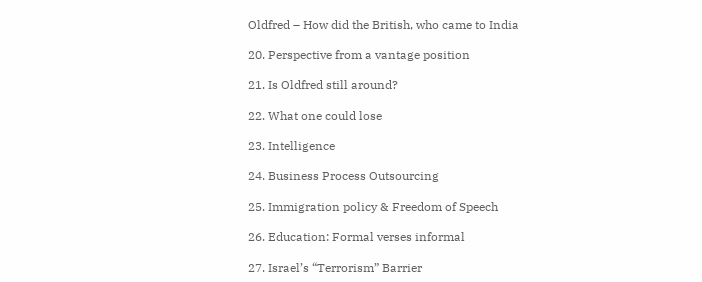Oldfred – How did the British, who came to India

20. Perspective from a vantage position

21. Is Oldfred still around?

22. What one could lose

23. Intelligence

24. Business Process Outsourcing

25. Immigration policy & Freedom of Speech

26. Education: Formal verses informal

27. Israel’s “Terrorism” Barrier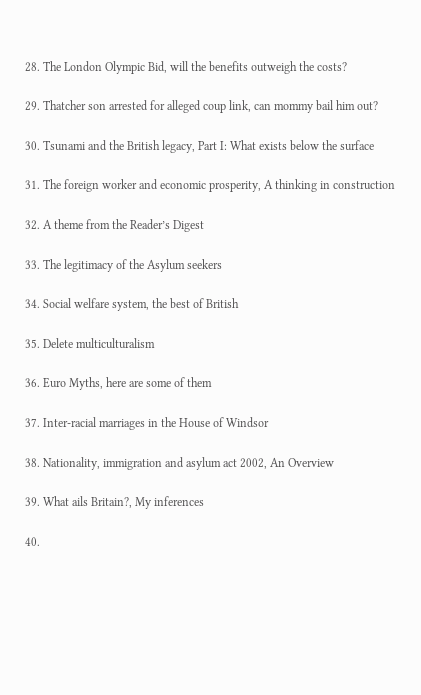28. The London Olympic Bid, will the benefits outweigh the costs?

29. Thatcher son arrested for alleged coup link, can mommy bail him out?

30. Tsunami and the British legacy, Part I: What exists below the surface

31. The foreign worker and economic prosperity, A thinking in construction

32. A theme from the Reader’s Digest

33. The legitimacy of the Asylum seekers

34. Social welfare system, the best of British

35. Delete multiculturalism

36. Euro Myths, here are some of them

37. Inter-racial marriages in the House of Windsor

38. Nationality, immigration and asylum act 2002, An Overview

39. What ails Britain?, My inferences

40.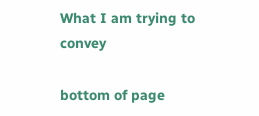What I am trying to convey

bottom of page